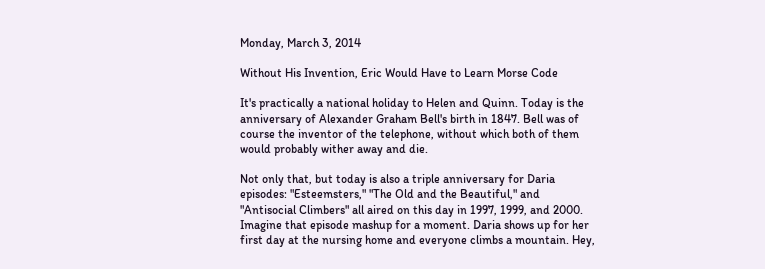Monday, March 3, 2014

Without His Invention, Eric Would Have to Learn Morse Code

It's practically a national holiday to Helen and Quinn. Today is the anniversary of Alexander Graham Bell's birth in 1847. Bell was of course the inventor of the telephone, without which both of them would probably wither away and die.

Not only that, but today is also a triple anniversary for Daria episodes: "Esteemsters," "The Old and the Beautiful," and "Antisocial Climbers" all aired on this day in 1997, 1999, and 2000. Imagine that episode mashup for a moment. Daria shows up for her first day at the nursing home and everyone climbs a mountain. Hey,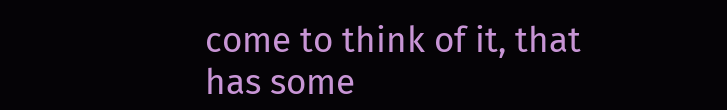come to think of it, that has some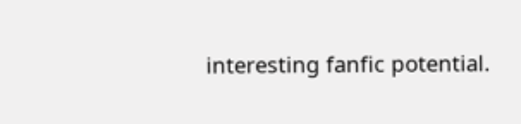interesting fanfic potential.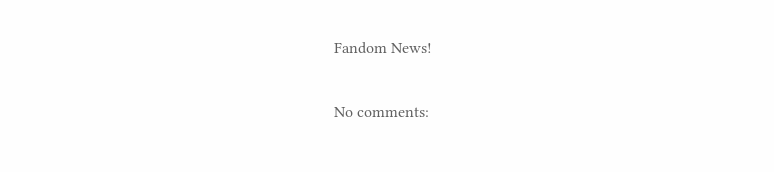Fandom News!

No comments: